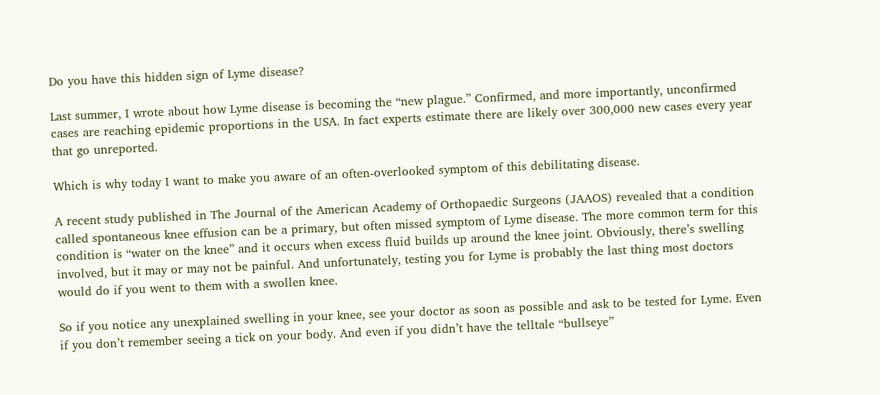Do you have this hidden sign of Lyme disease?

Last summer, I wrote about how Lyme disease is becoming the “new plague.” Confirmed, and more importantly, unconfirmed cases are reaching epidemic proportions in the USA. In fact experts estimate there are likely over 300,000 new cases every year that go unreported.

Which is why today I want to make you aware of an often-overlooked symptom of this debilitating disease.

A recent study published in The Journal of the American Academy of Orthopaedic Surgeons (JAAOS) revealed that a condition called spontaneous knee effusion can be a primary, but often missed symptom of Lyme disease. The more common term for this condition is “water on the knee” and it occurs when excess fluid builds up around the knee joint. Obviously, there’s swelling involved, but it may or may not be painful. And unfortunately, testing you for Lyme is probably the last thing most doctors would do if you went to them with a swollen knee.

So if you notice any unexplained swelling in your knee, see your doctor as soon as possible and ask to be tested for Lyme. Even if you don’t remember seeing a tick on your body. And even if you didn’t have the telltale “bullseye”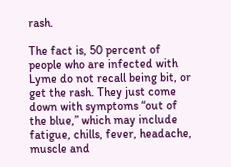rash.

The fact is, 50 percent of people who are infected with Lyme do not recall being bit, or get the rash. They just come down with symptoms “out of the blue,” which may include fatigue, chills, fever, headache, muscle and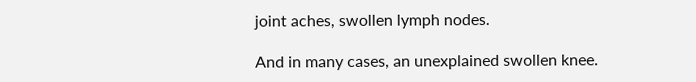joint aches, swollen lymph nodes.

And in many cases, an unexplained swollen knee.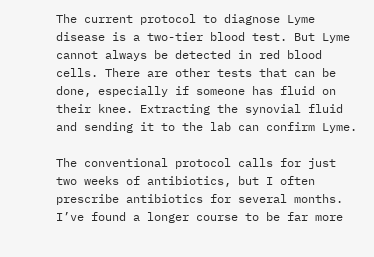The current protocol to diagnose Lyme disease is a two-tier blood test. But Lyme cannot always be detected in red blood cells. There are other tests that can be done, especially if someone has fluid on their knee. Extracting the synovial fluid and sending it to the lab can confirm Lyme.

The conventional protocol calls for just two weeks of antibiotics, but I often prescribe antibiotics for several months. I’ve found a longer course to be far more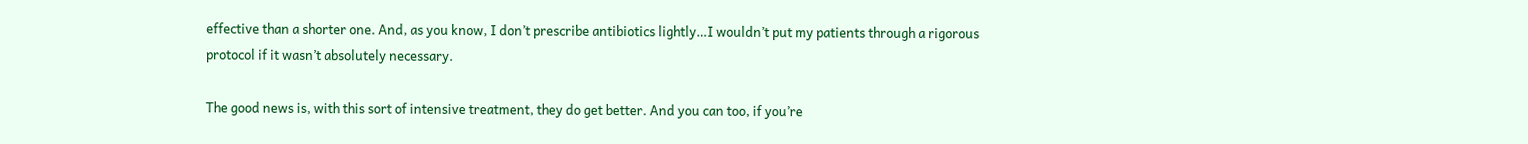effective than a shorter one. And, as you know, I don’t prescribe antibiotics lightly…I wouldn’t put my patients through a rigorous protocol if it wasn’t absolutely necessary.

The good news is, with this sort of intensive treatment, they do get better. And you can too, if you’re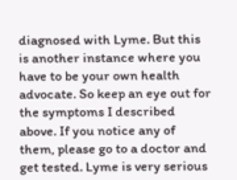diagnosed with Lyme. But this is another instance where you have to be your own health advocate. So keep an eye out for the symptoms I described above. If you notice any of them, please go to a doctor and get tested. Lyme is very serious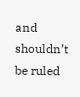and shouldn’t be ruled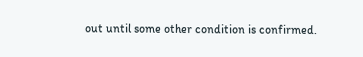out until some other condition is confirmed.